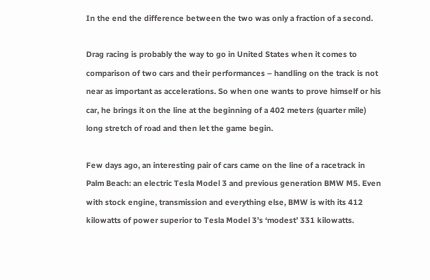In the end the difference between the two was only a fraction of a second.

Drag racing is probably the way to go in United States when it comes to comparison of two cars and their performances – handling on the track is not near as important as accelerations. So when one wants to prove himself or his car, he brings it on the line at the beginning of a 402 meters (quarter mile) long stretch of road and then let the game begin.

Few days ago, an interesting pair of cars came on the line of a racetrack in Palm Beach: an electric Tesla Model 3 and previous generation BMW M5. Even with stock engine, transmission and everything else, BMW is with its 412 kilowatts of power superior to Tesla Model 3’s ‘modest’ 331 kilowatts.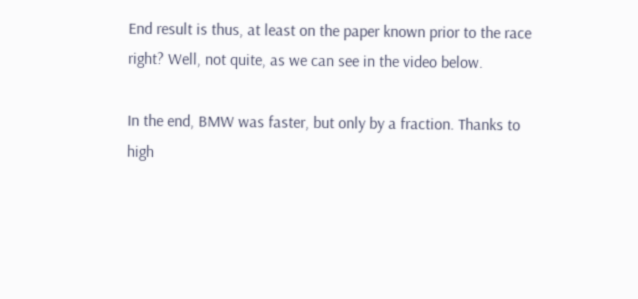End result is thus, at least on the paper known prior to the race right? Well, not quite, as we can see in the video below.

In the end, BMW was faster, but only by a fraction. Thanks to high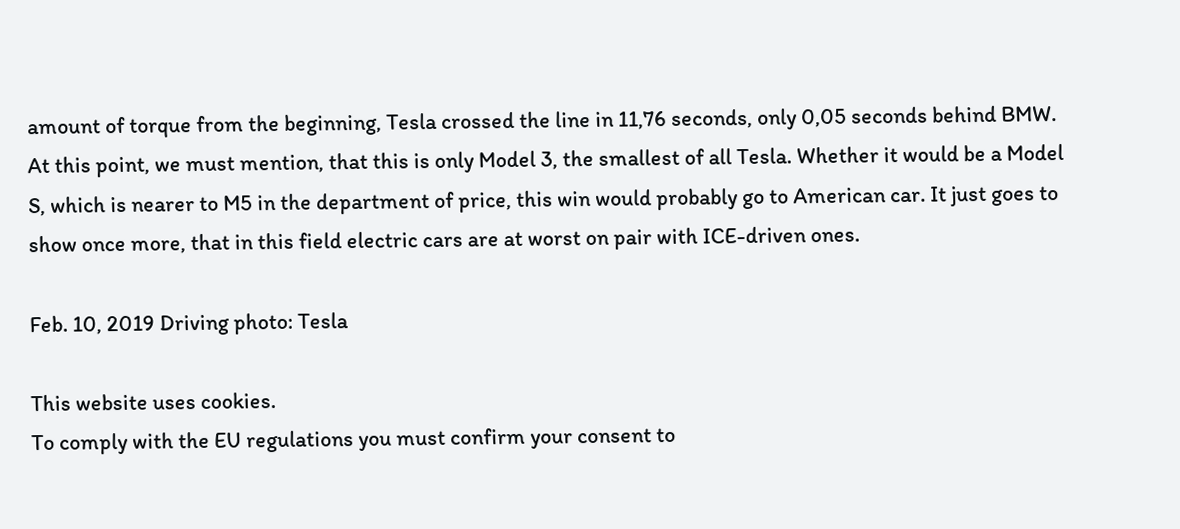amount of torque from the beginning, Tesla crossed the line in 11,76 seconds, only 0,05 seconds behind BMW. At this point, we must mention, that this is only Model 3, the smallest of all Tesla. Whether it would be a Model S, which is nearer to M5 in the department of price, this win would probably go to American car. It just goes to show once more, that in this field electric cars are at worst on pair with ICE-driven ones.

Feb. 10, 2019 Driving photo: Tesla

This website uses cookies.
To comply with the EU regulations you must confirm your consent to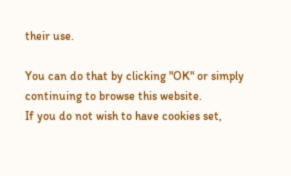their use.

You can do that by clicking "OK" or simply continuing to browse this website.
If you do not wish to have cookies set,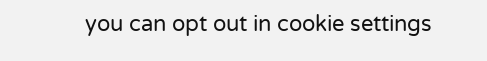you can opt out in cookie settings